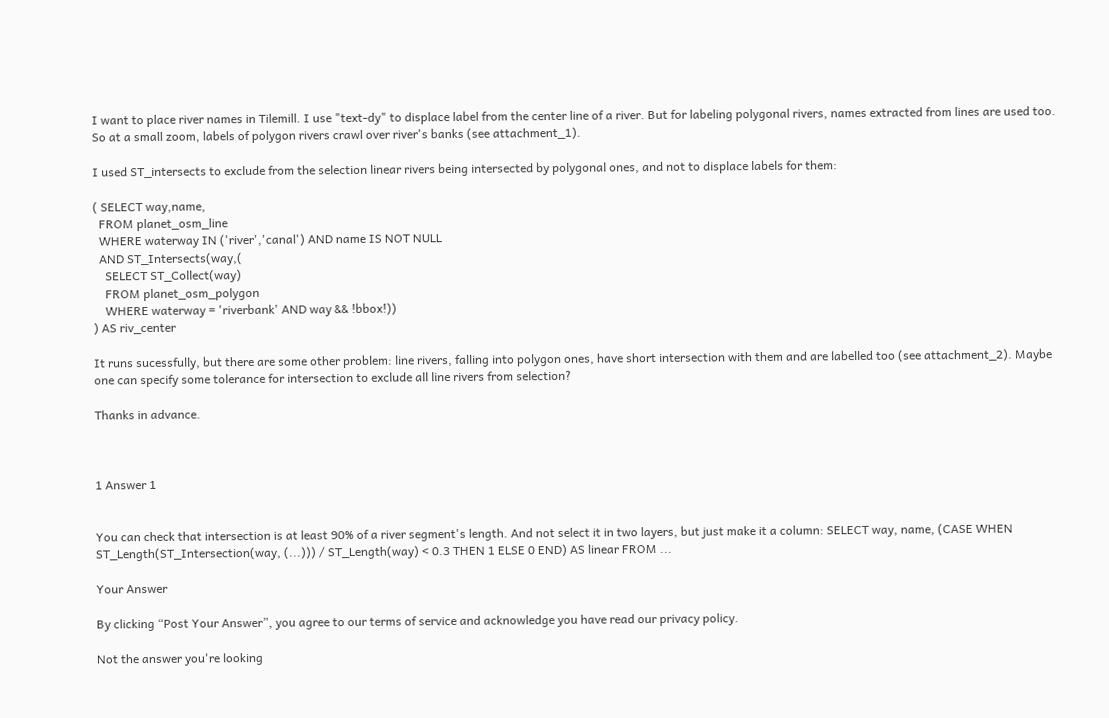I want to place river names in Tilemill. I use "text-dy" to displace label from the center line of a river. But for labeling polygonal rivers, names extracted from lines are used too. So at a small zoom, labels of polygon rivers crawl over river's banks (see attachment_1).

I used ST_intersects to exclude from the selection linear rivers being intersected by polygonal ones, and not to displace labels for them:

( SELECT way,name,
  FROM planet_osm_line
  WHERE waterway IN ('river','canal') AND name IS NOT NULL
  AND ST_Intersects(way,(
    SELECT ST_Collect(way)
    FROM planet_osm_polygon
    WHERE waterway = 'riverbank' AND way && !bbox!))
) AS riv_center

It runs sucessfully, but there are some other problem: line rivers, falling into polygon ones, have short intersection with them and are labelled too (see attachment_2). Maybe one can specify some tolerance for intersection to exclude all line rivers from selection?

Thanks in advance.



1 Answer 1


You can check that intersection is at least 90% of a river segment's length. And not select it in two layers, but just make it a column: SELECT way, name, (CASE WHEN ST_Length(ST_Intersection(way, (...))) / ST_Length(way) < 0.3 THEN 1 ELSE 0 END) AS linear FROM ...

Your Answer

By clicking “Post Your Answer”, you agree to our terms of service and acknowledge you have read our privacy policy.

Not the answer you're looking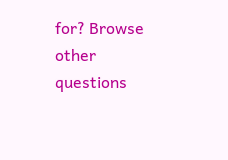for? Browse other questions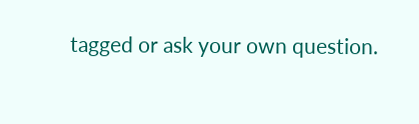tagged or ask your own question.